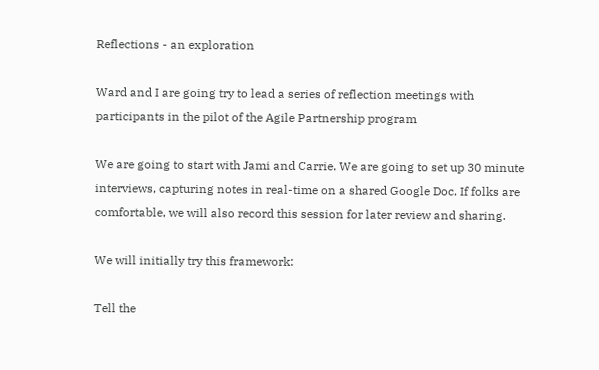Reflections - an exploration

Ward and I are going try to lead a series of reflection meetings with participants in the pilot of the Agile Partnership program

We are going to start with Jami and Carrie. We are going to set up 30 minute interviews, capturing notes in real-time on a shared Google Doc. If folks are comfortable, we will also record this session for later review and sharing.

We will initially try this framework:

Tell the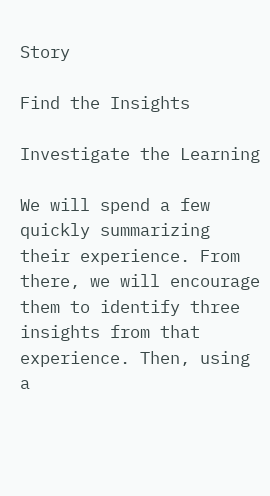Story

Find the Insights

Investigate the Learning

We will spend a few quickly summarizing their experience. From there, we will encourage them to identify three insights from that experience. Then, using a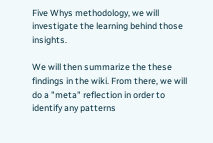Five Whys methodology, we will investigate the learning behind those insights.

We will then summarize the these findings in the wiki. From there, we will do a "meta" reflection in order to identify any patterns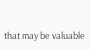that may be valuable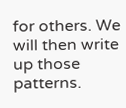for others. We will then write up those patterns.